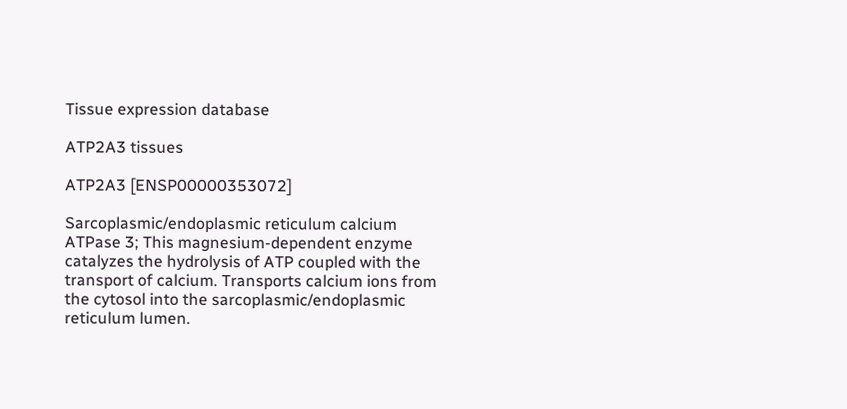Tissue expression database

ATP2A3 tissues

ATP2A3 [ENSP00000353072]

Sarcoplasmic/endoplasmic reticulum calcium ATPase 3; This magnesium-dependent enzyme catalyzes the hydrolysis of ATP coupled with the transport of calcium. Transports calcium ions from the cytosol into the sarcoplasmic/endoplasmic reticulum lumen.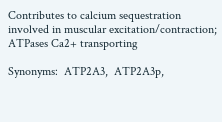Contributes to calcium sequestration involved in muscular excitation/contraction; ATPases Ca2+ transporting

Synonyms:  ATP2A3,  ATP2A3p,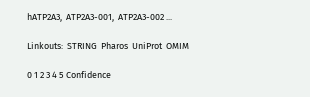hATP2A3,  ATP2A3-001,  ATP2A3-002 ...

Linkouts:  STRING  Pharos  UniProt  OMIM

0 1 2 3 4 5 Confidence